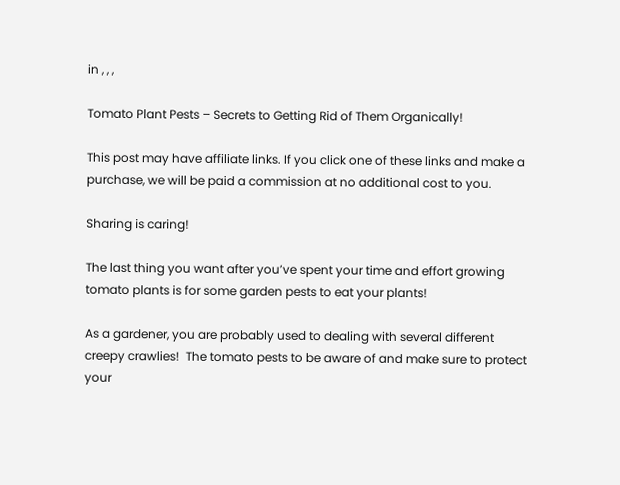in , , ,

Tomato Plant Pests – Secrets to Getting Rid of Them Organically!

This post may have affiliate links. If you click one of these links and make a purchase, we will be paid a commission at no additional cost to you.

Sharing is caring!

The last thing you want after you’ve spent your time and effort growing tomato plants is for some garden pests to eat your plants!

As a gardener, you are probably used to dealing with several different creepy crawlies!  The tomato pests to be aware of and make sure to protect your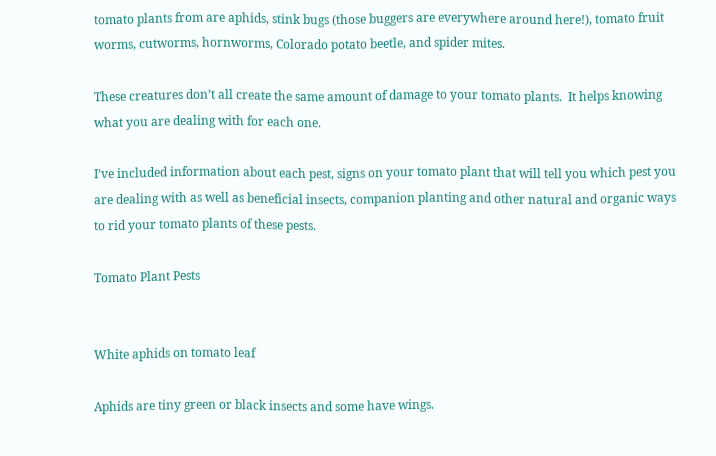tomato plants from are aphids, stink bugs (those buggers are everywhere around here!), tomato fruit worms, cutworms, hornworms, Colorado potato beetle, and spider mites.

These creatures don’t all create the same amount of damage to your tomato plants.  It helps knowing what you are dealing with for each one.

I’ve included information about each pest, signs on your tomato plant that will tell you which pest you are dealing with as well as beneficial insects, companion planting and other natural and organic ways to rid your tomato plants of these pests.

Tomato Plant Pests


White aphids on tomato leaf

Aphids are tiny green or black insects and some have wings.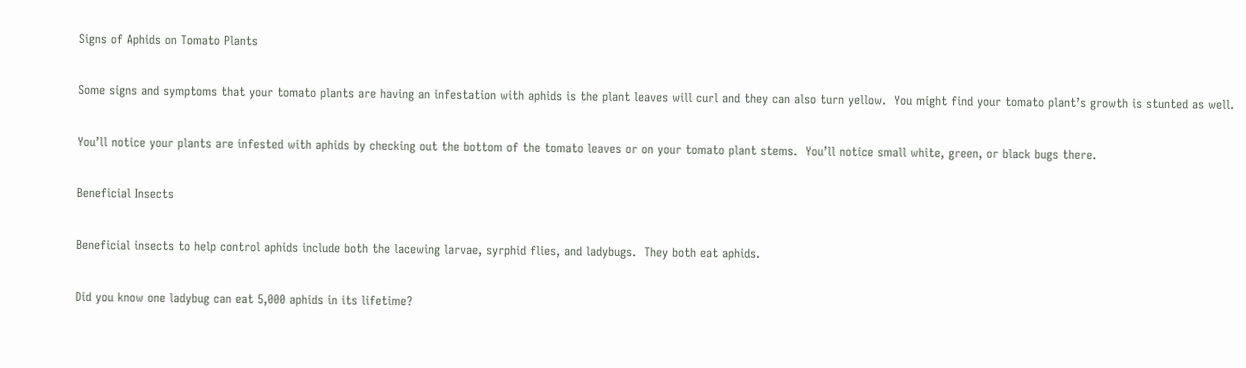Signs of Aphids on Tomato Plants

Some signs and symptoms that your tomato plants are having an infestation with aphids is the plant leaves will curl and they can also turn yellow.  You might find your tomato plant’s growth is stunted as well.

You’ll notice your plants are infested with aphids by checking out the bottom of the tomato leaves or on your tomato plant stems.  You’ll notice small white, green, or black bugs there.

Beneficial Insects

Beneficial insects to help control aphids include both the lacewing larvae, syrphid flies, and ladybugs.  They both eat aphids.

Did you know one ladybug can eat 5,000 aphids in its lifetime?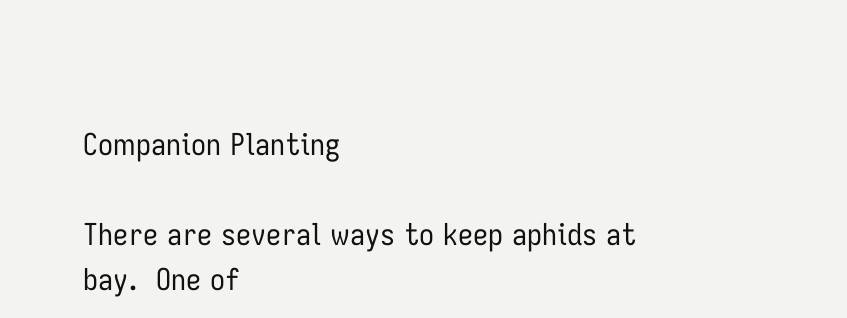Companion Planting

There are several ways to keep aphids at bay.  One of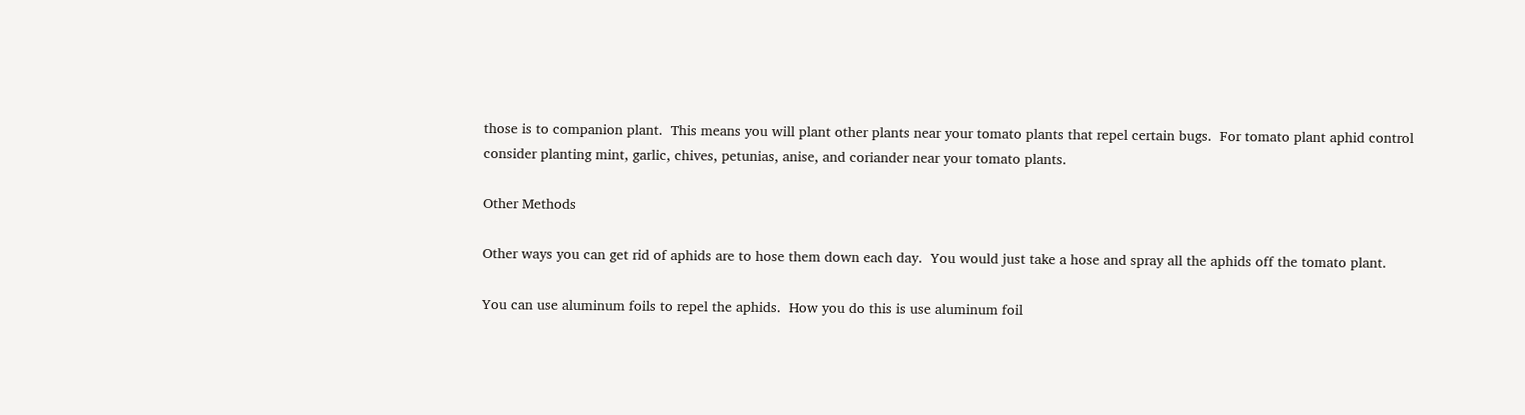those is to companion plant.  This means you will plant other plants near your tomato plants that repel certain bugs.  For tomato plant aphid control consider planting mint, garlic, chives, petunias, anise, and coriander near your tomato plants.

Other Methods

Other ways you can get rid of aphids are to hose them down each day.  You would just take a hose and spray all the aphids off the tomato plant.

You can use aluminum foils to repel the aphids.  How you do this is use aluminum foil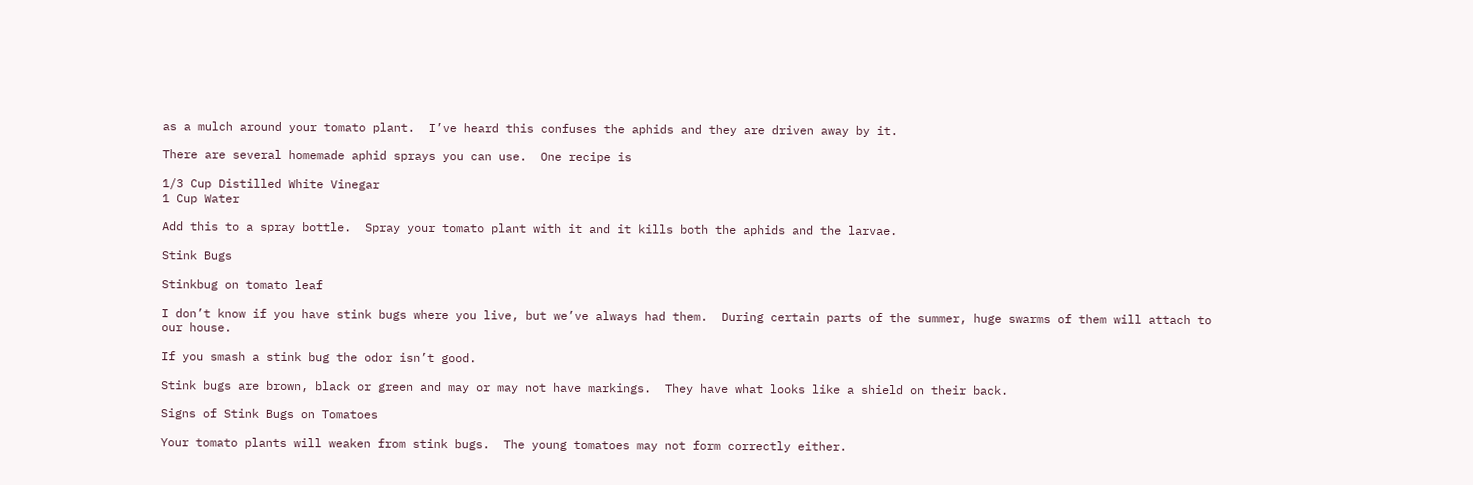as a mulch around your tomato plant.  I’ve heard this confuses the aphids and they are driven away by it.

There are several homemade aphid sprays you can use.  One recipe is

1/3 Cup Distilled White Vinegar
1 Cup Water

Add this to a spray bottle.  Spray your tomato plant with it and it kills both the aphids and the larvae.

Stink Bugs

Stinkbug on tomato leaf

I don’t know if you have stink bugs where you live, but we’ve always had them.  During certain parts of the summer, huge swarms of them will attach to our house.

If you smash a stink bug the odor isn’t good.

Stink bugs are brown, black or green and may or may not have markings.  They have what looks like a shield on their back.

Signs of Stink Bugs on Tomatoes

Your tomato plants will weaken from stink bugs.  The young tomatoes may not form correctly either.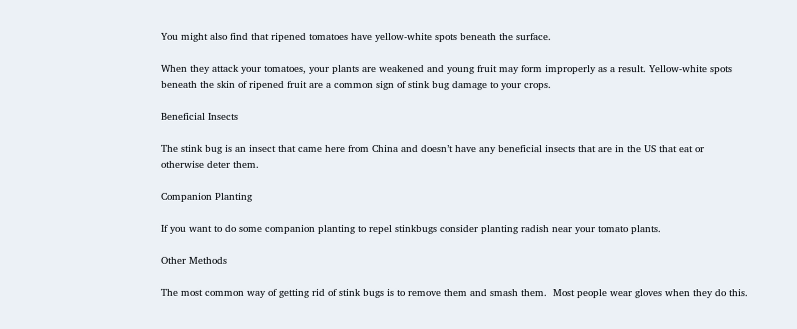You might also find that ripened tomatoes have yellow-white spots beneath the surface.

When they attack your tomatoes, your plants are weakened and young fruit may form improperly as a result. Yellow-white spots beneath the skin of ripened fruit are a common sign of stink bug damage to your crops.

Beneficial Insects

The stink bug is an insect that came here from China and doesn’t have any beneficial insects that are in the US that eat or otherwise deter them.

Companion Planting

If you want to do some companion planting to repel stinkbugs consider planting radish near your tomato plants.

Other Methods

The most common way of getting rid of stink bugs is to remove them and smash them.  Most people wear gloves when they do this.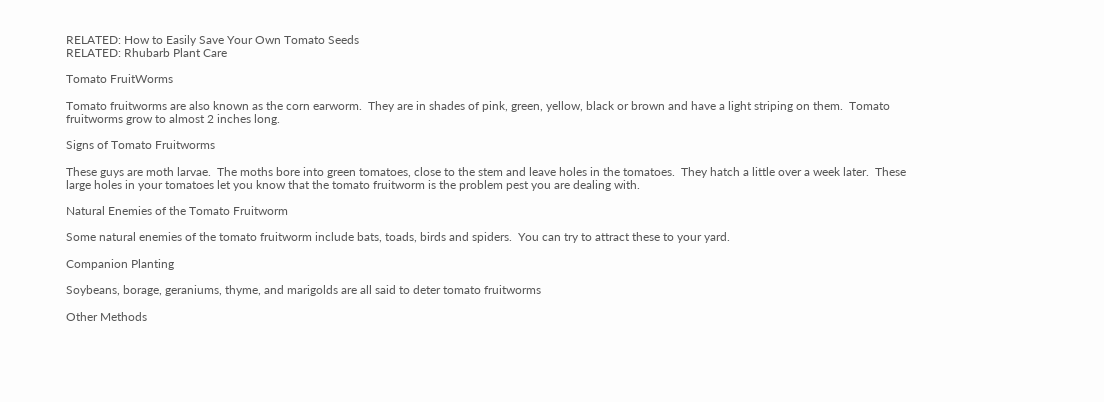RELATED: How to Easily Save Your Own Tomato Seeds
RELATED: Rhubarb Plant Care

Tomato FruitWorms

Tomato fruitworms are also known as the corn earworm.  They are in shades of pink, green, yellow, black or brown and have a light striping on them.  Tomato fruitworms grow to almost 2 inches long.

Signs of Tomato Fruitworms

These guys are moth larvae.  The moths bore into green tomatoes, close to the stem and leave holes in the tomatoes.  They hatch a little over a week later.  These large holes in your tomatoes let you know that the tomato fruitworm is the problem pest you are dealing with.

Natural Enemies of the Tomato Fruitworm

Some natural enemies of the tomato fruitworm include bats, toads, birds and spiders.  You can try to attract these to your yard.

Companion Planting

Soybeans, borage, geraniums, thyme, and marigolds are all said to deter tomato fruitworms

Other Methods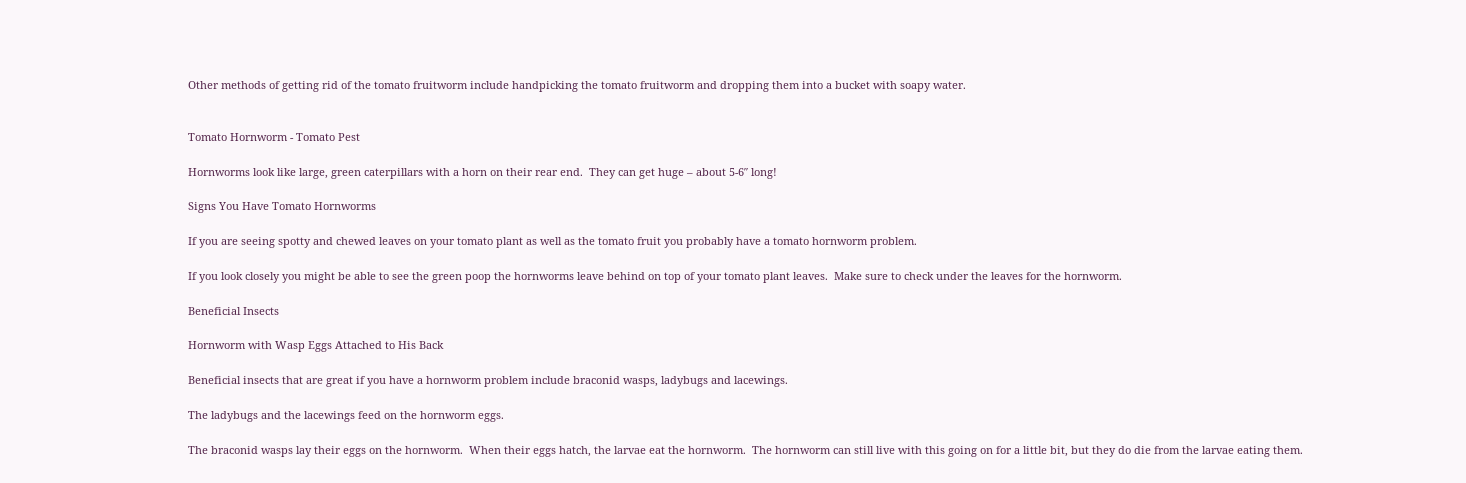Other methods of getting rid of the tomato fruitworm include handpicking the tomato fruitworm and dropping them into a bucket with soapy water.


Tomato Hornworm - Tomato Pest

Hornworms look like large, green caterpillars with a horn on their rear end.  They can get huge – about 5-6″ long!

Signs You Have Tomato Hornworms

If you are seeing spotty and chewed leaves on your tomato plant as well as the tomato fruit you probably have a tomato hornworm problem.

If you look closely you might be able to see the green poop the hornworms leave behind on top of your tomato plant leaves.  Make sure to check under the leaves for the hornworm.

Beneficial Insects

Hornworm with Wasp Eggs Attached to His Back

Beneficial insects that are great if you have a hornworm problem include braconid wasps, ladybugs and lacewings.

The ladybugs and the lacewings feed on the hornworm eggs.

The braconid wasps lay their eggs on the hornworm.  When their eggs hatch, the larvae eat the hornworm.  The hornworm can still live with this going on for a little bit, but they do die from the larvae eating them.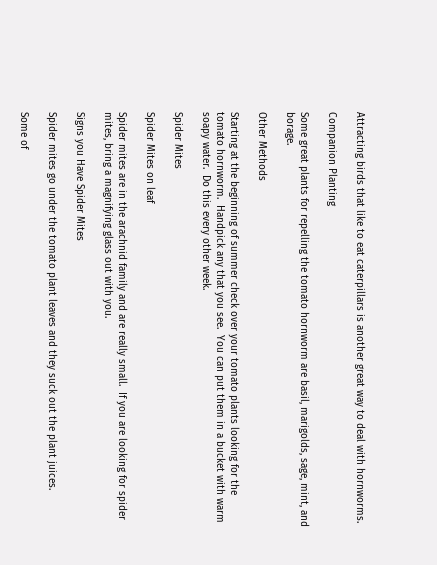Attracting birds that like to eat caterpillars is another great way to deal with hornworms.

Companion Planting

Some great plants for repelling the tomato hornworm are basil, marigolds, sage, mint, and borage.

Other Methods

Starting at the beginning of summer check over your tomato plants looking for the tomato hornworm.  Handpick any that you see.  You can put them in a bucket with warm soapy water.  Do this every other week.

Spider Mites

Spider Mites on leaf

Spider mites are in the arachnid family and are really small.  If you are looking for spider mites, bring a magnifying glass out with you.

Signs you Have Spider Mites

Spider mites go under the tomato plant leaves and they suck out the plant juices.

Some of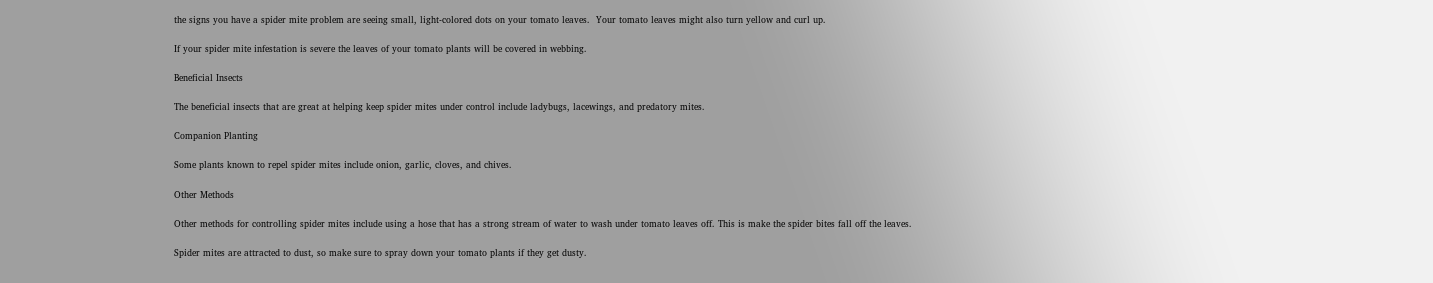the signs you have a spider mite problem are seeing small, light-colored dots on your tomato leaves.  Your tomato leaves might also turn yellow and curl up.

If your spider mite infestation is severe the leaves of your tomato plants will be covered in webbing.

Beneficial Insects

The beneficial insects that are great at helping keep spider mites under control include ladybugs, lacewings, and predatory mites.

Companion Planting

Some plants known to repel spider mites include onion, garlic, cloves, and chives.

Other Methods

Other methods for controlling spider mites include using a hose that has a strong stream of water to wash under tomato leaves off. This is make the spider bites fall off the leaves.

Spider mites are attracted to dust, so make sure to spray down your tomato plants if they get dusty.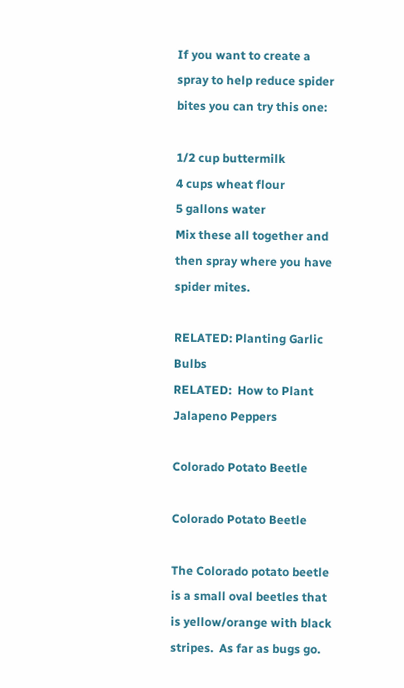If you want to create a spray to help reduce spider bites you can try this one:

1/2 cup buttermilk
4 cups wheat flour
5 gallons water
Mix these all together and then spray where you have spider mites.

RELATED: Planting Garlic Bulbs
RELATED:  How to Plant Jalapeno Peppers

Colorado Potato Beetle

Colorado Potato Beetle

The Colorado potato beetle is a small oval beetles that is yellow/orange with black stripes.  As far as bugs go.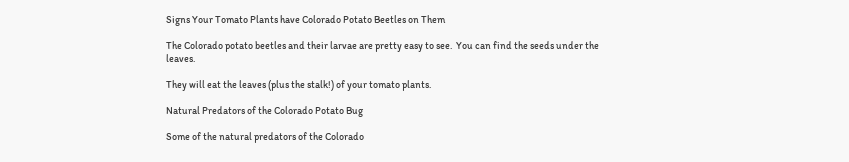Signs Your Tomato Plants have Colorado Potato Beetles on Them

The Colorado potato beetles and their larvae are pretty easy to see.  You can find the seeds under the leaves.

They will eat the leaves (plus the stalk!) of your tomato plants.

Natural Predators of the Colorado Potato Bug

Some of the natural predators of the Colorado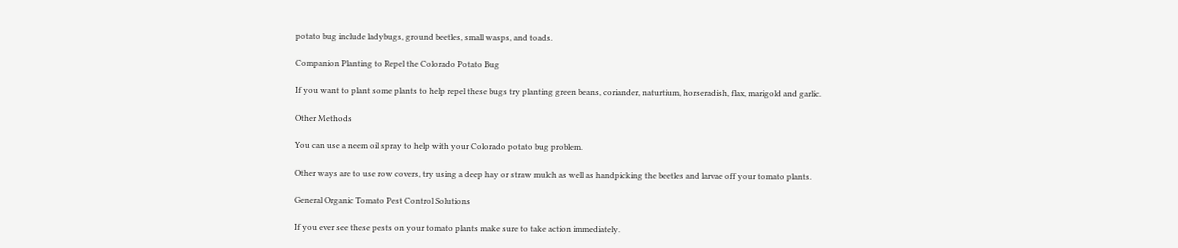potato bug include ladybugs, ground beetles, small wasps, and toads.

Companion Planting to Repel the Colorado Potato Bug

If you want to plant some plants to help repel these bugs try planting green beans, coriander, naturtium, horseradish, flax, marigold and garlic.

Other Methods

You can use a neem oil spray to help with your Colorado potato bug problem.

Other ways are to use row covers, try using a deep hay or straw mulch as well as handpicking the beetles and larvae off your tomato plants.

General Organic Tomato Pest Control Solutions

If you ever see these pests on your tomato plants make sure to take action immediately.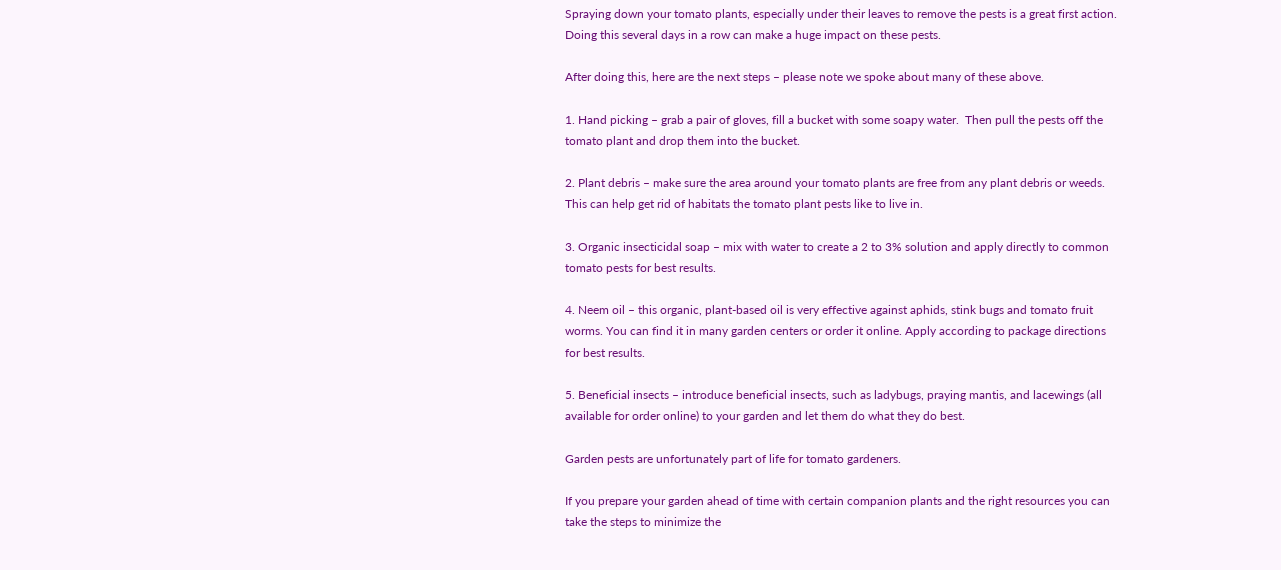Spraying down your tomato plants, especially under their leaves to remove the pests is a great first action.  Doing this several days in a row can make a huge impact on these pests.

After doing this, here are the next steps – please note we spoke about many of these above.

1. Hand picking – grab a pair of gloves, fill a bucket with some soapy water.  Then pull the pests off the tomato plant and drop them into the bucket.

2. Plant debris – make sure the area around your tomato plants are free from any plant debris or weeds.  This can help get rid of habitats the tomato plant pests like to live in.

3. Organic insecticidal soap – mix with water to create a 2 to 3% solution and apply directly to common tomato pests for best results.

4. Neem oil – this organic, plant-based oil is very effective against aphids, stink bugs and tomato fruit worms. You can find it in many garden centers or order it online. Apply according to package directions for best results.

5. Beneficial insects – introduce beneficial insects, such as ladybugs, praying mantis, and lacewings (all available for order online) to your garden and let them do what they do best.

Garden pests are unfortunately part of life for tomato gardeners.

If you prepare your garden ahead of time with certain companion plants and the right resources you can take the steps to minimize the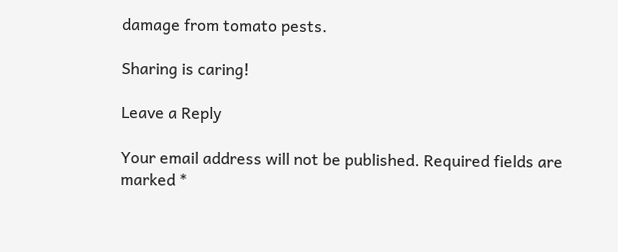damage from tomato pests.

Sharing is caring!

Leave a Reply

Your email address will not be published. Required fields are marked *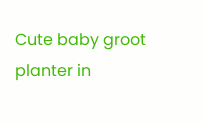Cute baby groot planter in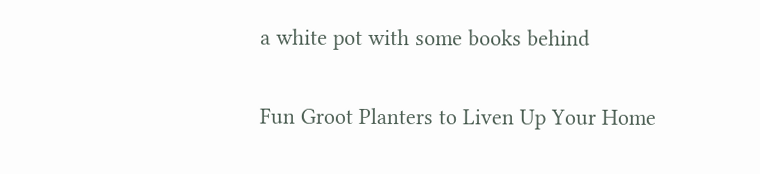a white pot with some books behind

Fun Groot Planters to Liven Up Your Home